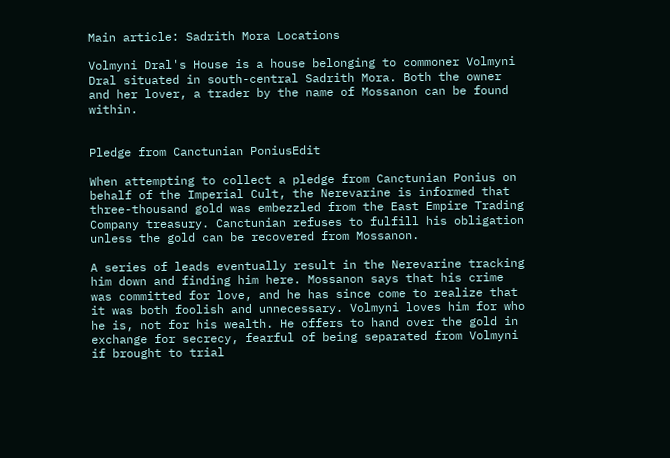Main article: Sadrith Mora Locations

Volmyni Dral's House is a house belonging to commoner Volmyni Dral situated in south-central Sadrith Mora. Both the owner and her lover, a trader by the name of Mossanon can be found within.


Pledge from Canctunian PoniusEdit

When attempting to collect a pledge from Canctunian Ponius on behalf of the Imperial Cult, the Nerevarine is informed that three-thousand gold was embezzled from the East Empire Trading Company treasury. Canctunian refuses to fulfill his obligation unless the gold can be recovered from Mossanon.

A series of leads eventually result in the Nerevarine tracking him down and finding him here. Mossanon says that his crime was committed for love, and he has since come to realize that it was both foolish and unnecessary. Volmyni loves him for who he is, not for his wealth. He offers to hand over the gold in exchange for secrecy, fearful of being separated from Volmyni if brought to trial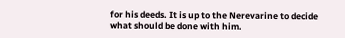for his deeds. It is up to the Nerevarine to decide what should be done with him.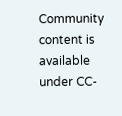Community content is available under CC-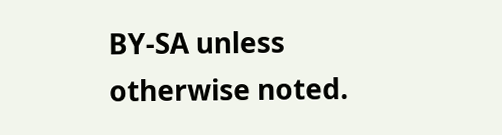BY-SA unless otherwise noted.